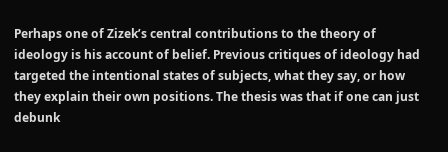Perhaps one of Zizek’s central contributions to the theory of ideology is his account of belief. Previous critiques of ideology had targeted the intentional states of subjects, what they say, or how they explain their own positions. The thesis was that if one can just debunk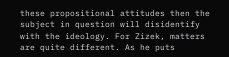these propositional attitudes then the subject in question will disidentify with the ideology. For Zizek, matters are quite different. As he puts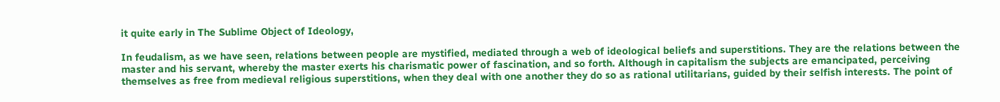it quite early in The Sublime Object of Ideology,

In feudalism, as we have seen, relations between people are mystified, mediated through a web of ideological beliefs and superstitions. They are the relations between the master and his servant, whereby the master exerts his charismatic power of fascination, and so forth. Although in capitalism the subjects are emancipated, perceiving themselves as free from medieval religious superstitions, when they deal with one another they do so as rational utilitarians, guided by their selfish interests. The point of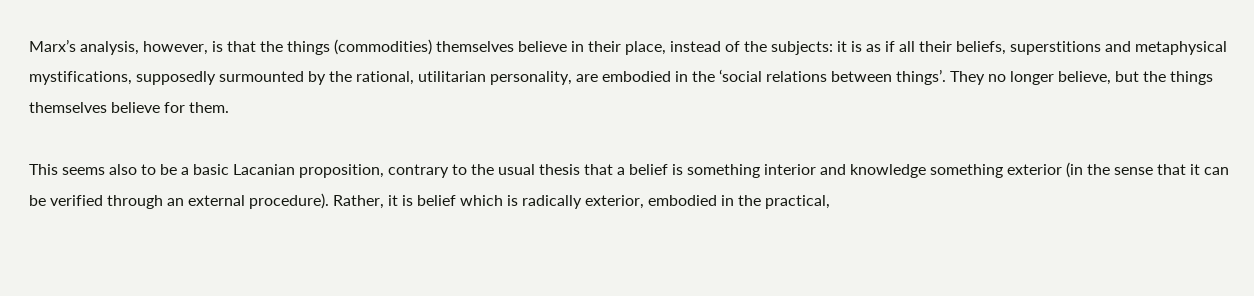Marx’s analysis, however, is that the things (commodities) themselves believe in their place, instead of the subjects: it is as if all their beliefs, superstitions and metaphysical mystifications, supposedly surmounted by the rational, utilitarian personality, are embodied in the ‘social relations between things’. They no longer believe, but the things themselves believe for them.

This seems also to be a basic Lacanian proposition, contrary to the usual thesis that a belief is something interior and knowledge something exterior (in the sense that it can be verified through an external procedure). Rather, it is belief which is radically exterior, embodied in the practical,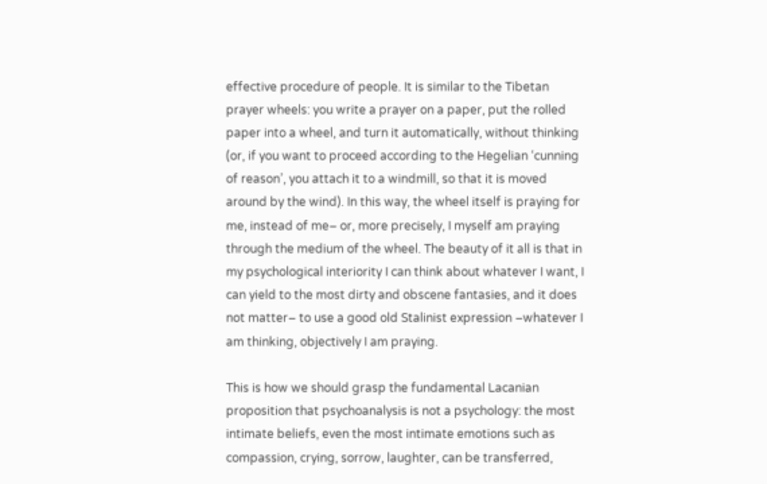effective procedure of people. It is similar to the Tibetan prayer wheels: you write a prayer on a paper, put the rolled paper into a wheel, and turn it automatically, without thinking (or, if you want to proceed according to the Hegelian ‘cunning of reason’, you attach it to a windmill, so that it is moved around by the wind). In this way, the wheel itself is praying for me, instead of me– or, more precisely, I myself am praying through the medium of the wheel. The beauty of it all is that in my psychological interiority I can think about whatever I want, I can yield to the most dirty and obscene fantasies, and it does not matter– to use a good old Stalinist expression –whatever I am thinking, objectively I am praying.

This is how we should grasp the fundamental Lacanian proposition that psychoanalysis is not a psychology: the most intimate beliefs, even the most intimate emotions such as compassion, crying, sorrow, laughter, can be transferred,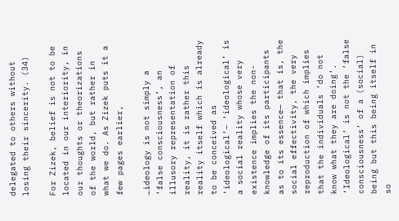delegated to others without losing their sincerity. (34)

For Zizek, belief is not to be located in our interiority, in our thoughts or theorizations of the world, but rather in what we do. As Zizek puts it a few pages earlier,

…ideology is not simply a ‘false consciousness’, an illusory representation of reality, it is rather this reality itself which is already to be conceived as ‘ideological’– ‘ideological’ is a social reality whose very existence implies the non-knowledge of its participants as to its essence— that is, the social effectivity, the very reproduction of which implies that the individuals ‘do not know what they are doing’. ‘Ideological’ is not the ‘false consciousness’ of a (social) being but this being itself in so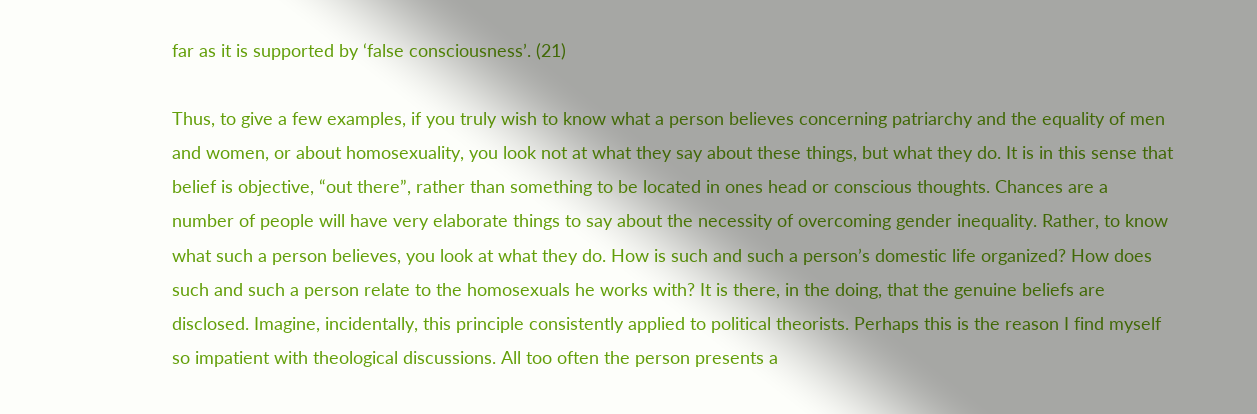far as it is supported by ‘false consciousness’. (21)

Thus, to give a few examples, if you truly wish to know what a person believes concerning patriarchy and the equality of men and women, or about homosexuality, you look not at what they say about these things, but what they do. It is in this sense that belief is objective, “out there”, rather than something to be located in ones head or conscious thoughts. Chances are a number of people will have very elaborate things to say about the necessity of overcoming gender inequality. Rather, to know what such a person believes, you look at what they do. How is such and such a person’s domestic life organized? How does such and such a person relate to the homosexuals he works with? It is there, in the doing, that the genuine beliefs are disclosed. Imagine, incidentally, this principle consistently applied to political theorists. Perhaps this is the reason I find myself so impatient with theological discussions. All too often the person presents a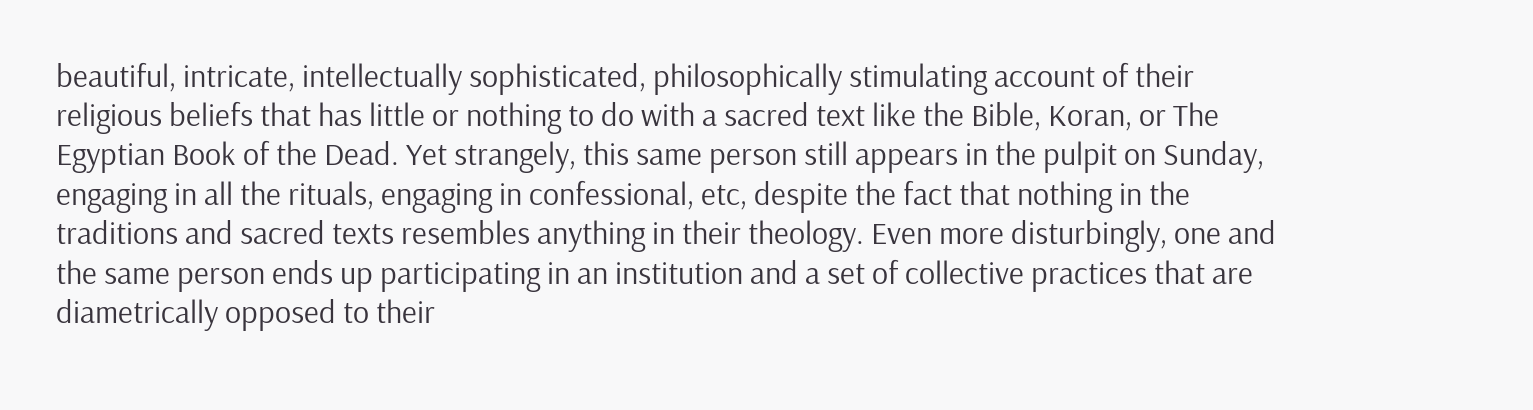beautiful, intricate, intellectually sophisticated, philosophically stimulating account of their religious beliefs that has little or nothing to do with a sacred text like the Bible, Koran, or The Egyptian Book of the Dead. Yet strangely, this same person still appears in the pulpit on Sunday, engaging in all the rituals, engaging in confessional, etc, despite the fact that nothing in the traditions and sacred texts resembles anything in their theology. Even more disturbingly, one and the same person ends up participating in an institution and a set of collective practices that are diametrically opposed to their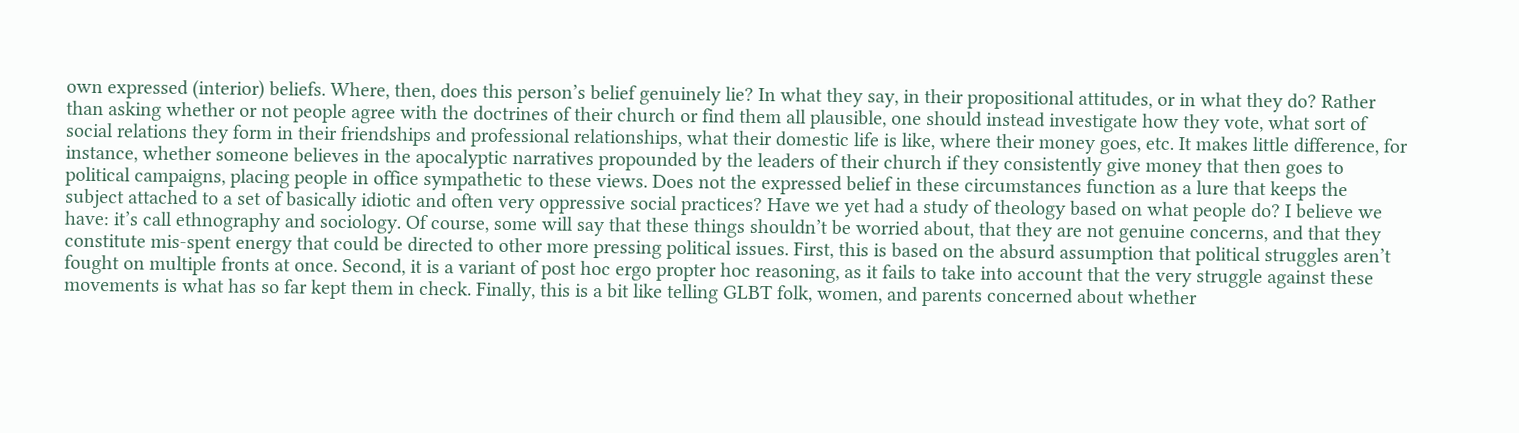own expressed (interior) beliefs. Where, then, does this person’s belief genuinely lie? In what they say, in their propositional attitudes, or in what they do? Rather than asking whether or not people agree with the doctrines of their church or find them all plausible, one should instead investigate how they vote, what sort of social relations they form in their friendships and professional relationships, what their domestic life is like, where their money goes, etc. It makes little difference, for instance, whether someone believes in the apocalyptic narratives propounded by the leaders of their church if they consistently give money that then goes to political campaigns, placing people in office sympathetic to these views. Does not the expressed belief in these circumstances function as a lure that keeps the subject attached to a set of basically idiotic and often very oppressive social practices? Have we yet had a study of theology based on what people do? I believe we have: it’s call ethnography and sociology. Of course, some will say that these things shouldn’t be worried about, that they are not genuine concerns, and that they constitute mis-spent energy that could be directed to other more pressing political issues. First, this is based on the absurd assumption that political struggles aren’t fought on multiple fronts at once. Second, it is a variant of post hoc ergo propter hoc reasoning, as it fails to take into account that the very struggle against these movements is what has so far kept them in check. Finally, this is a bit like telling GLBT folk, women, and parents concerned about whether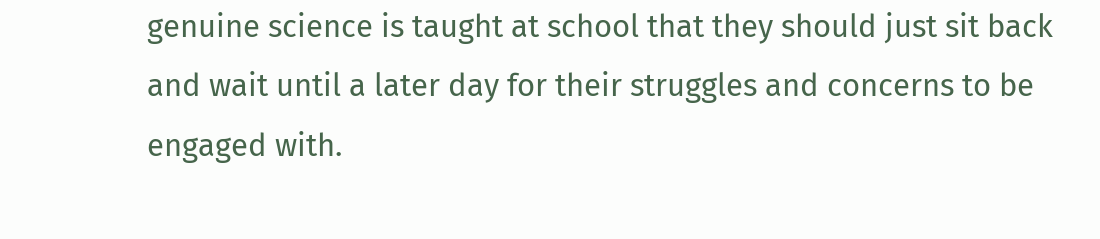genuine science is taught at school that they should just sit back and wait until a later day for their struggles and concerns to be engaged with.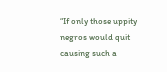“If only those uppity negros would quit causing such a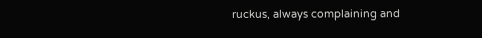ruckus, always complaining and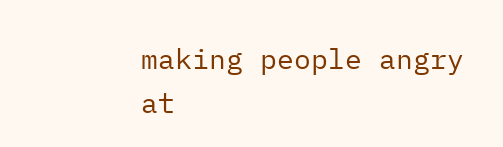making people angry at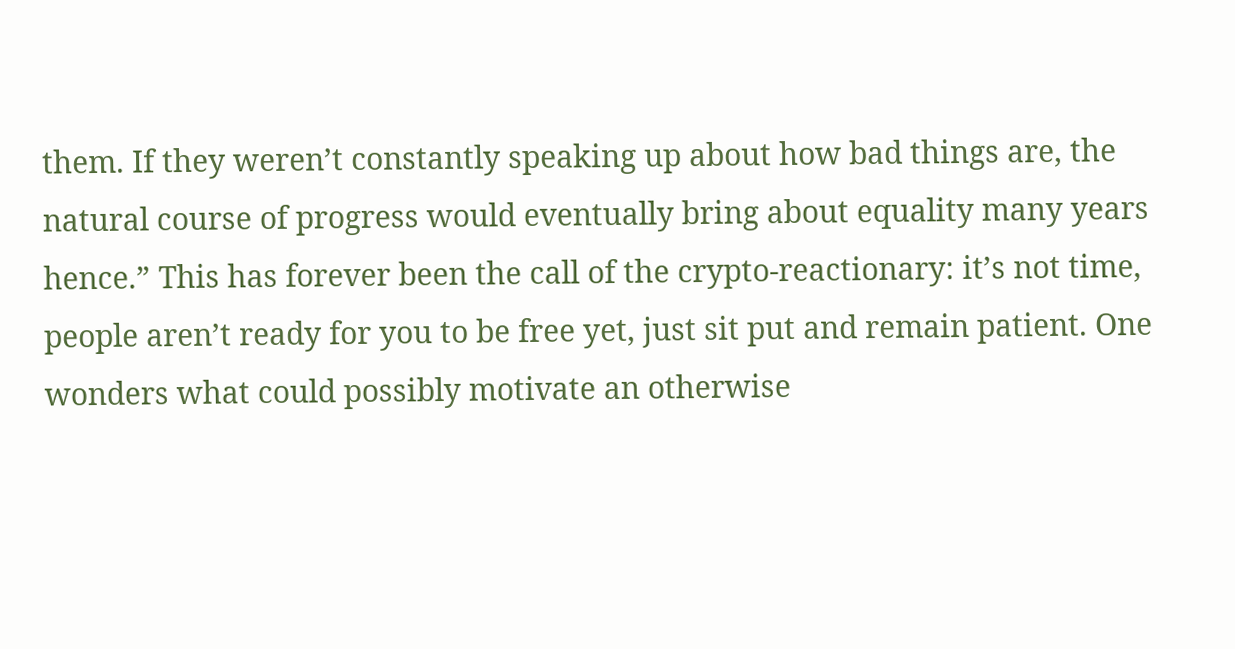them. If they weren’t constantly speaking up about how bad things are, the natural course of progress would eventually bring about equality many years hence.” This has forever been the call of the crypto-reactionary: it’s not time, people aren’t ready for you to be free yet, just sit put and remain patient. One wonders what could possibly motivate an otherwise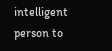intelligent person to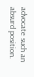advocate such an absurd position.